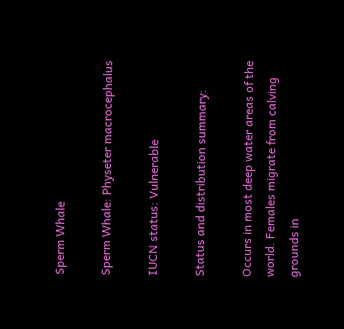Sperm Whale

Sperm Whale: Physeter macrocephalus

IUCN status: Vulnerable

Status and distribution summary:

Occurs in most deep water areas of the world. Females migrate from calving grounds in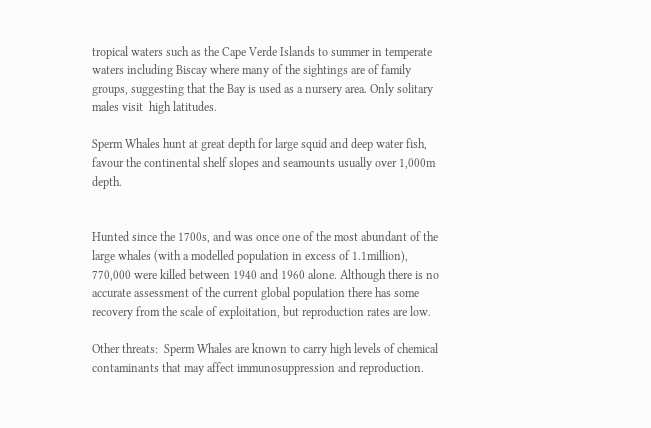tropical waters such as the Cape Verde Islands to summer in temperate waters including Biscay where many of the sightings are of family groups, suggesting that the Bay is used as a nursery area. Only solitary males visit  high latitudes.

Sperm Whales hunt at great depth for large squid and deep water fish, favour the continental shelf slopes and seamounts usually over 1,000m depth.


Hunted since the 1700s, and was once one of the most abundant of the large whales (with a modelled population in excess of 1.1million), 770,000 were killed between 1940 and 1960 alone. Although there is no accurate assessment of the current global population there has some recovery from the scale of exploitation, but reproduction rates are low.

Other threats:  Sperm Whales are known to carry high levels of chemical contaminants that may affect immunosuppression and reproduction.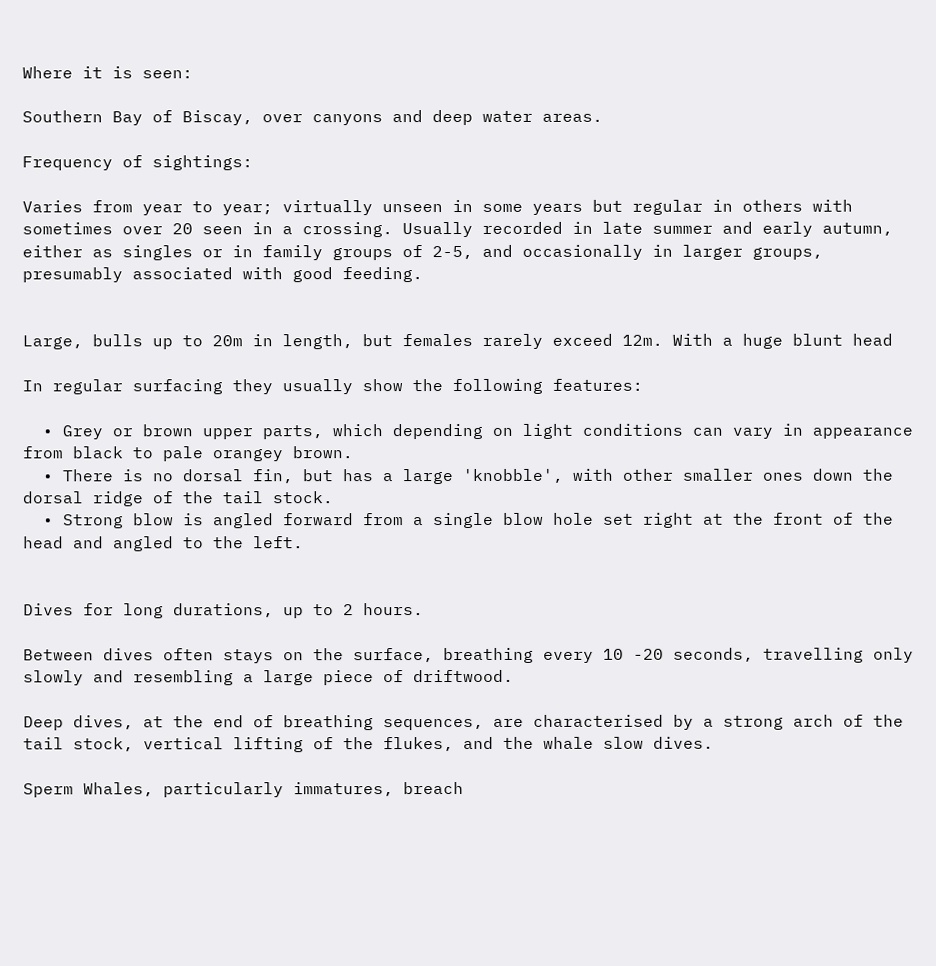Where it is seen:

Southern Bay of Biscay, over canyons and deep water areas.

Frequency of sightings:

Varies from year to year; virtually unseen in some years but regular in others with sometimes over 20 seen in a crossing. Usually recorded in late summer and early autumn, either as singles or in family groups of 2-5, and occasionally in larger groups, presumably associated with good feeding.


Large, bulls up to 20m in length, but females rarely exceed 12m. With a huge blunt head

In regular surfacing they usually show the following features:

  • Grey or brown upper parts, which depending on light conditions can vary in appearance from black to pale orangey brown.
  • There is no dorsal fin, but has a large 'knobble', with other smaller ones down the dorsal ridge of the tail stock.
  • Strong blow is angled forward from a single blow hole set right at the front of the head and angled to the left.


Dives for long durations, up to 2 hours.

Between dives often stays on the surface, breathing every 10 -20 seconds, travelling only slowly and resembling a large piece of driftwood.

Deep dives, at the end of breathing sequences, are characterised by a strong arch of the tail stock, vertical lifting of the flukes, and the whale slow dives.

Sperm Whales, particularly immatures, breach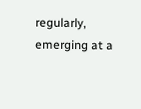regularly, emerging at a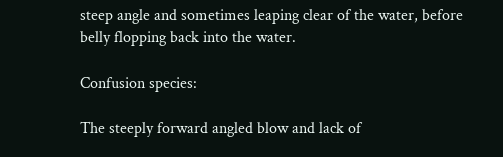steep angle and sometimes leaping clear of the water, before belly flopping back into the water.

Confusion species:

The steeply forward angled blow and lack of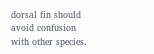dorsal fin should avoid confusion with other species.